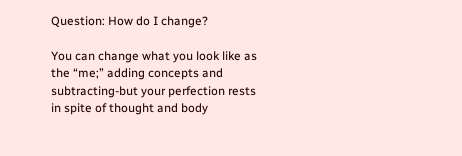Question: How do I change?

You can change what you look like as the “me;” adding concepts and subtracting-but your perfection rests in spite of thought and body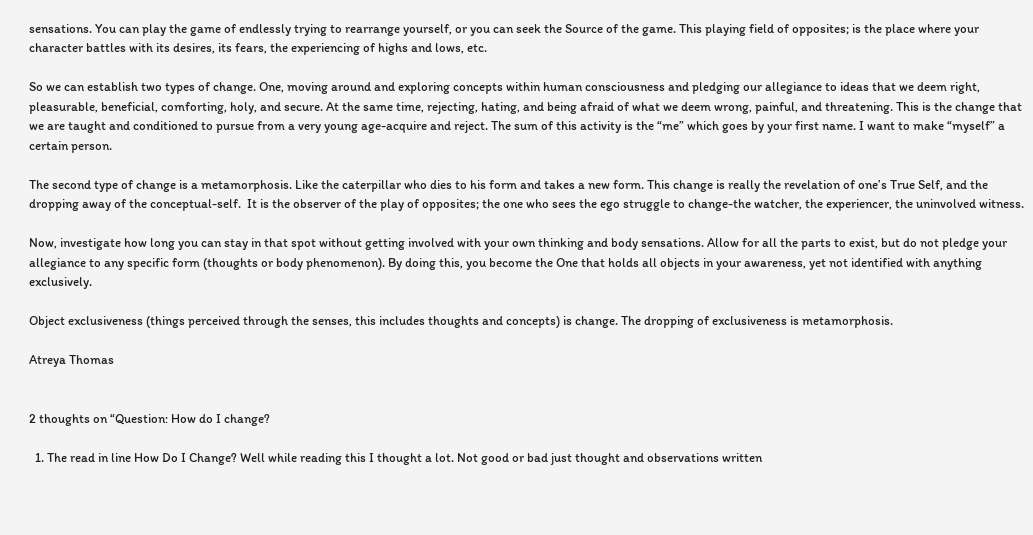sensations. You can play the game of endlessly trying to rearrange yourself, or you can seek the Source of the game. This playing field of opposites; is the place where your character battles with its desires, its fears, the experiencing of highs and lows, etc.

So we can establish two types of change. One, moving around and exploring concepts within human consciousness and pledging our allegiance to ideas that we deem right, pleasurable, beneficial, comforting, holy, and secure. At the same time, rejecting, hating, and being afraid of what we deem wrong, painful, and threatening. This is the change that we are taught and conditioned to pursue from a very young age-acquire and reject. The sum of this activity is the “me” which goes by your first name. I want to make “myself” a certain person.

The second type of change is a metamorphosis. Like the caterpillar who dies to his form and takes a new form. This change is really the revelation of one’s True Self, and the dropping away of the conceptual-self.  It is the observer of the play of opposites; the one who sees the ego struggle to change-the watcher, the experiencer, the uninvolved witness.

Now, investigate how long you can stay in that spot without getting involved with your own thinking and body sensations. Allow for all the parts to exist, but do not pledge your allegiance to any specific form (thoughts or body phenomenon). By doing this, you become the One that holds all objects in your awareness, yet not identified with anything exclusively.

Object exclusiveness (things perceived through the senses, this includes thoughts and concepts) is change. The dropping of exclusiveness is metamorphosis.

Atreya Thomas


2 thoughts on “Question: How do I change?

  1. The read in line How Do I Change? Well while reading this I thought a lot. Not good or bad just thought and observations written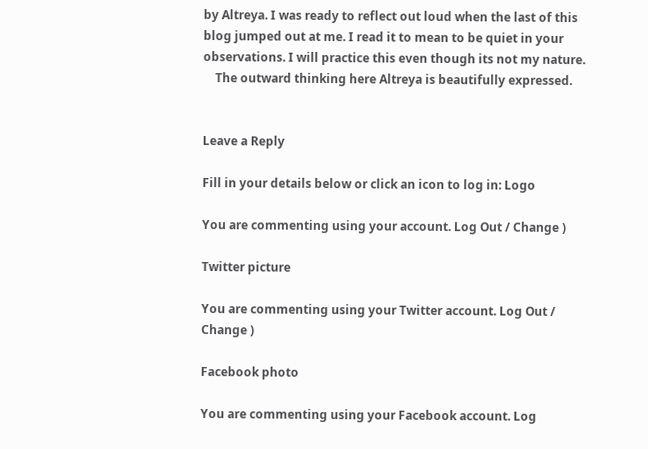by Altreya. I was ready to reflect out loud when the last of this blog jumped out at me. I read it to mean to be quiet in your observations. I will practice this even though its not my nature.
    The outward thinking here Altreya is beautifully expressed.


Leave a Reply

Fill in your details below or click an icon to log in: Logo

You are commenting using your account. Log Out / Change )

Twitter picture

You are commenting using your Twitter account. Log Out / Change )

Facebook photo

You are commenting using your Facebook account. Log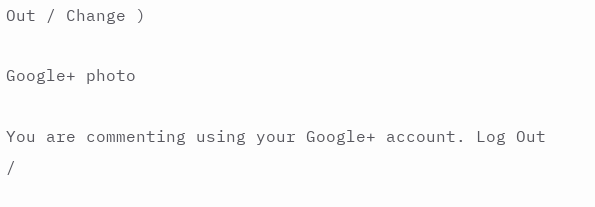Out / Change )

Google+ photo

You are commenting using your Google+ account. Log Out /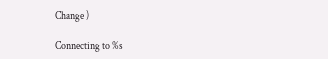Change )

Connecting to %s